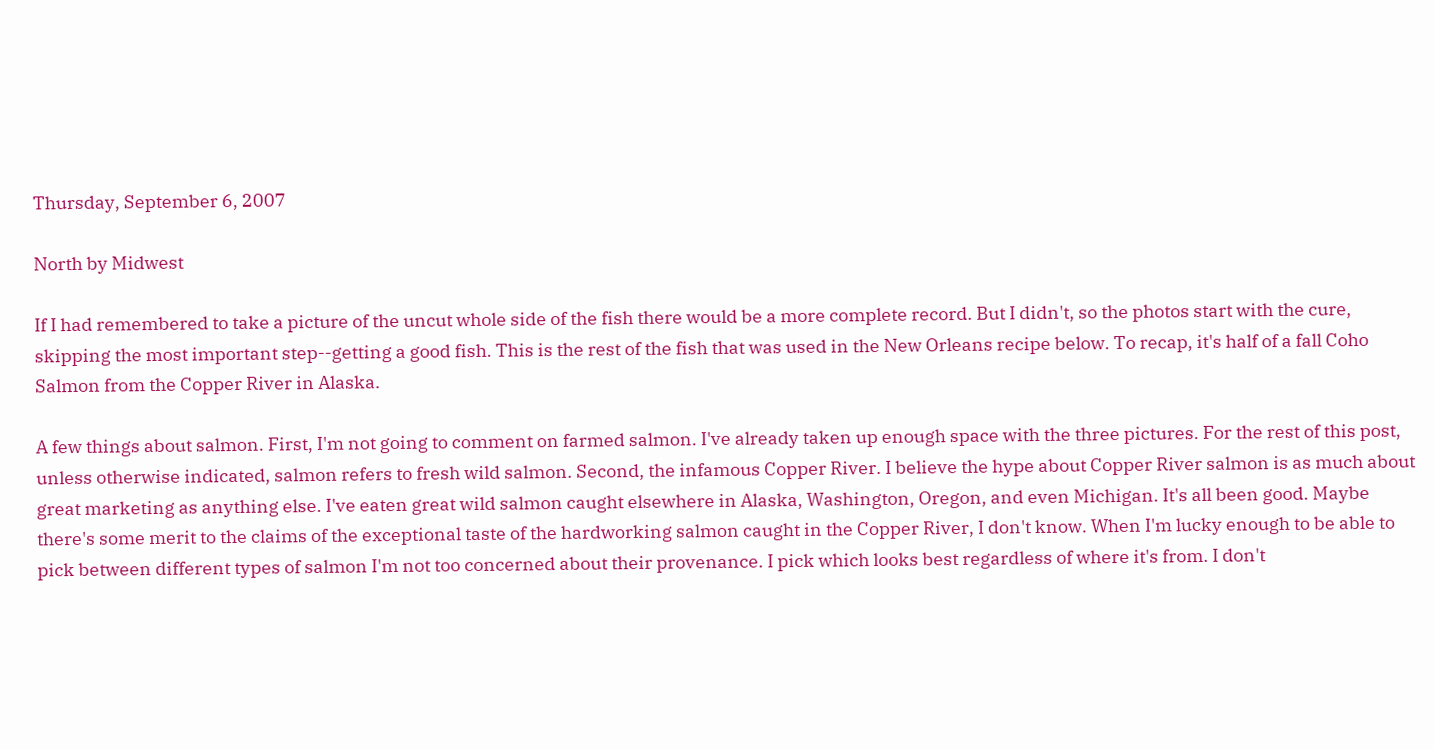Thursday, September 6, 2007

North by Midwest

If I had remembered to take a picture of the uncut whole side of the fish there would be a more complete record. But I didn't, so the photos start with the cure, skipping the most important step--getting a good fish. This is the rest of the fish that was used in the New Orleans recipe below. To recap, it's half of a fall Coho Salmon from the Copper River in Alaska.

A few things about salmon. First, I'm not going to comment on farmed salmon. I've already taken up enough space with the three pictures. For the rest of this post, unless otherwise indicated, salmon refers to fresh wild salmon. Second, the infamous Copper River. I believe the hype about Copper River salmon is as much about great marketing as anything else. I've eaten great wild salmon caught elsewhere in Alaska, Washington, Oregon, and even Michigan. It's all been good. Maybe there's some merit to the claims of the exceptional taste of the hardworking salmon caught in the Copper River, I don't know. When I'm lucky enough to be able to pick between different types of salmon I'm not too concerned about their provenance. I pick which looks best regardless of where it's from. I don't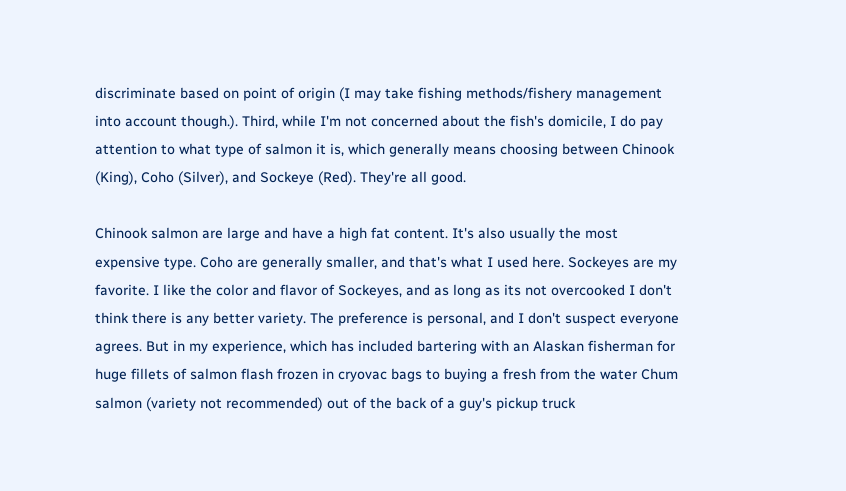discriminate based on point of origin (I may take fishing methods/fishery management into account though.). Third, while I'm not concerned about the fish's domicile, I do pay attention to what type of salmon it is, which generally means choosing between Chinook (King), Coho (Silver), and Sockeye (Red). They're all good.

Chinook salmon are large and have a high fat content. It's also usually the most expensive type. Coho are generally smaller, and that's what I used here. Sockeyes are my favorite. I like the color and flavor of Sockeyes, and as long as its not overcooked I don't think there is any better variety. The preference is personal, and I don't suspect everyone agrees. But in my experience, which has included bartering with an Alaskan fisherman for huge fillets of salmon flash frozen in cryovac bags to buying a fresh from the water Chum salmon (variety not recommended) out of the back of a guy's pickup truck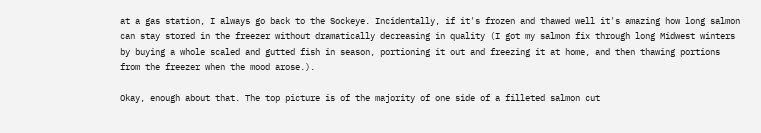at a gas station, I always go back to the Sockeye. Incidentally, if it's frozen and thawed well it's amazing how long salmon can stay stored in the freezer without dramatically decreasing in quality (I got my salmon fix through long Midwest winters by buying a whole scaled and gutted fish in season, portioning it out and freezing it at home, and then thawing portions from the freezer when the mood arose.).

Okay, enough about that. The top picture is of the majority of one side of a filleted salmon cut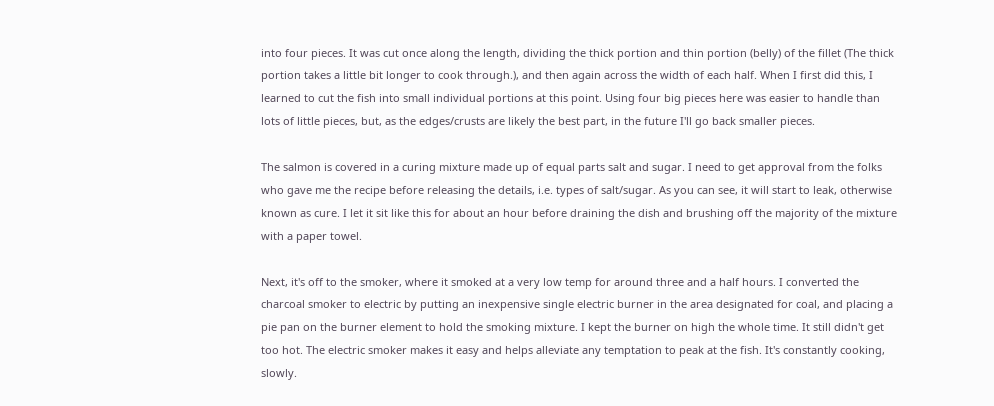into four pieces. It was cut once along the length, dividing the thick portion and thin portion (belly) of the fillet (The thick portion takes a little bit longer to cook through.), and then again across the width of each half. When I first did this, I learned to cut the fish into small individual portions at this point. Using four big pieces here was easier to handle than lots of little pieces, but, as the edges/crusts are likely the best part, in the future I'll go back smaller pieces.

The salmon is covered in a curing mixture made up of equal parts salt and sugar. I need to get approval from the folks who gave me the recipe before releasing the details, i.e. types of salt/sugar. As you can see, it will start to leak, otherwise known as cure. I let it sit like this for about an hour before draining the dish and brushing off the majority of the mixture with a paper towel.

Next, it's off to the smoker, where it smoked at a very low temp for around three and a half hours. I converted the charcoal smoker to electric by putting an inexpensive single electric burner in the area designated for coal, and placing a pie pan on the burner element to hold the smoking mixture. I kept the burner on high the whole time. It still didn't get too hot. The electric smoker makes it easy and helps alleviate any temptation to peak at the fish. It's constantly cooking, slowly.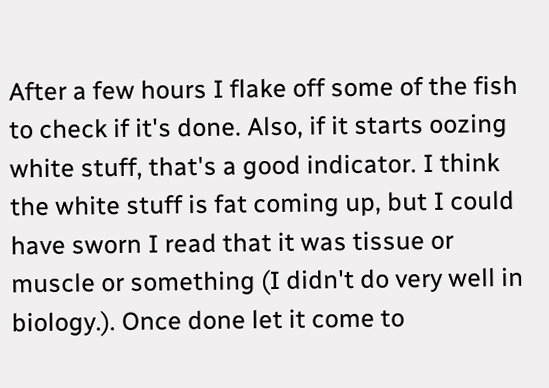After a few hours I flake off some of the fish to check if it's done. Also, if it starts oozing white stuff, that's a good indicator. I think the white stuff is fat coming up, but I could have sworn I read that it was tissue or muscle or something (I didn't do very well in biology.). Once done let it come to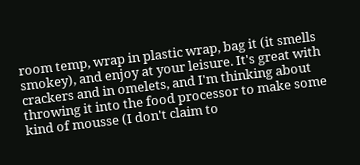room temp, wrap in plastic wrap, bag it (it smells smokey), and enjoy at your leisure. It's great with crackers and in omelets, and I'm thinking about throwing it into the food processor to make some kind of mousse (I don't claim to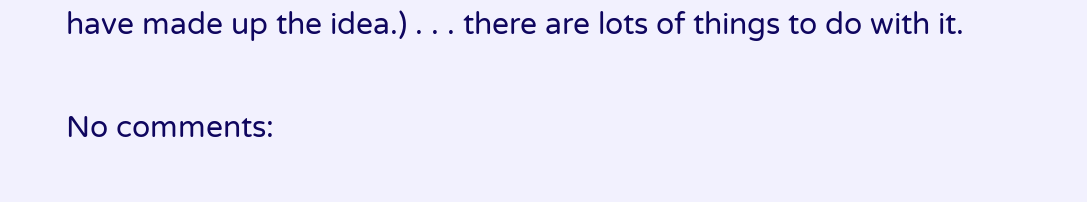have made up the idea.) . . . there are lots of things to do with it.

No comments: